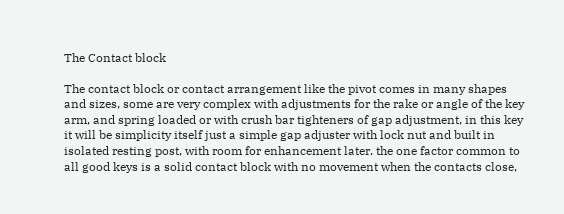The Contact block

The contact block or contact arrangement like the pivot comes in many shapes and sizes, some are very complex with adjustments for the rake or angle of the key arm, and spring loaded or with crush bar tighteners of gap adjustment, in this key it will be simplicity itself just a simple gap adjuster with lock nut and built in isolated resting post, with room for enhancement later. the one factor common to all good keys is a solid contact block with no movement when the contacts close,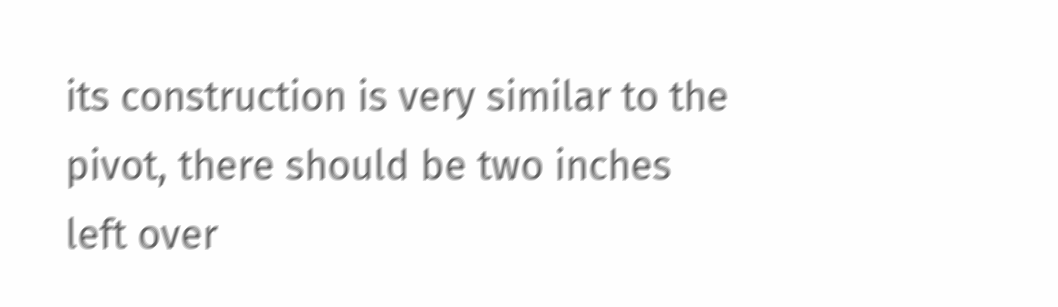its construction is very similar to the pivot, there should be two inches left over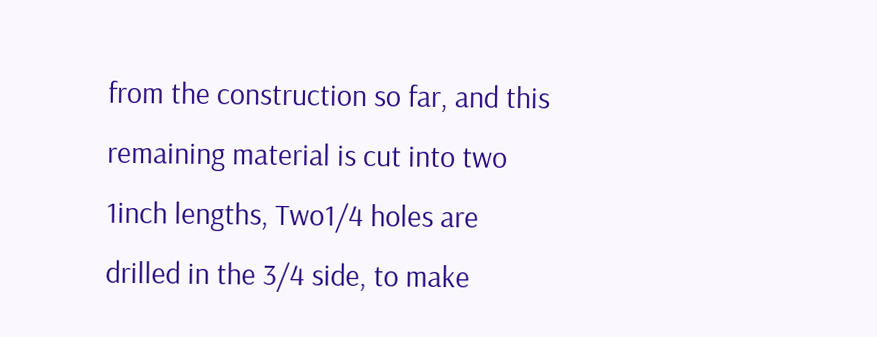from the construction so far, and this remaining material is cut into two 1inch lengths, Two1/4 holes are drilled in the 3/4 side, to make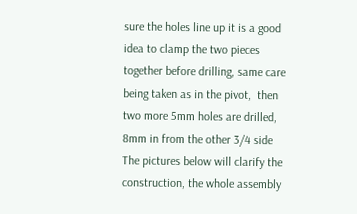sure the holes line up it is a good idea to clamp the two pieces together before drilling, same care being taken as in the pivot,  then two more 5mm holes are drilled, 8mm in from the other 3/4 side
The pictures below will clarify the construction, the whole assembly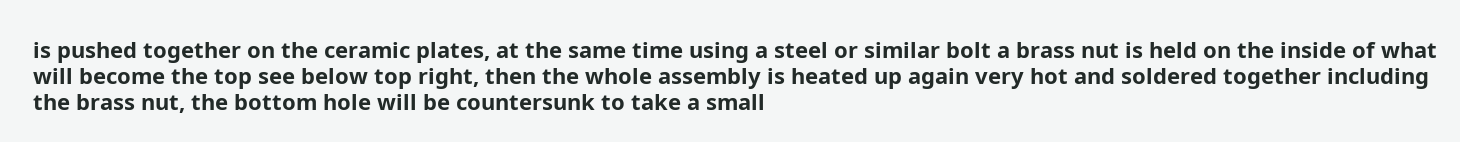is pushed together on the ceramic plates, at the same time using a steel or similar bolt a brass nut is held on the inside of what will become the top see below top right, then the whole assembly is heated up again very hot and soldered together including the brass nut, the bottom hole will be countersunk to take a small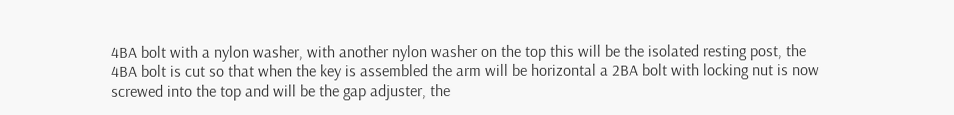4BA bolt with a nylon washer, with another nylon washer on the top this will be the isolated resting post, the 4BA bolt is cut so that when the key is assembled the arm will be horizontal a 2BA bolt with locking nut is now screwed into the top and will be the gap adjuster, the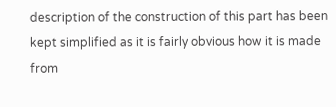description of the construction of this part has been kept simplified as it is fairly obvious how it is made from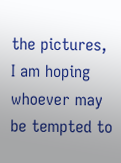the pictures, I am hoping whoever may be tempted to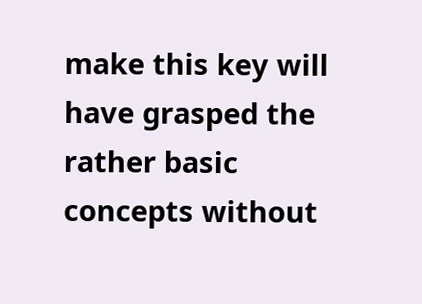make this key will have grasped the rather basic concepts without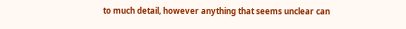to much detail, however anything that seems unclear can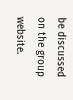be discussed on the group website.